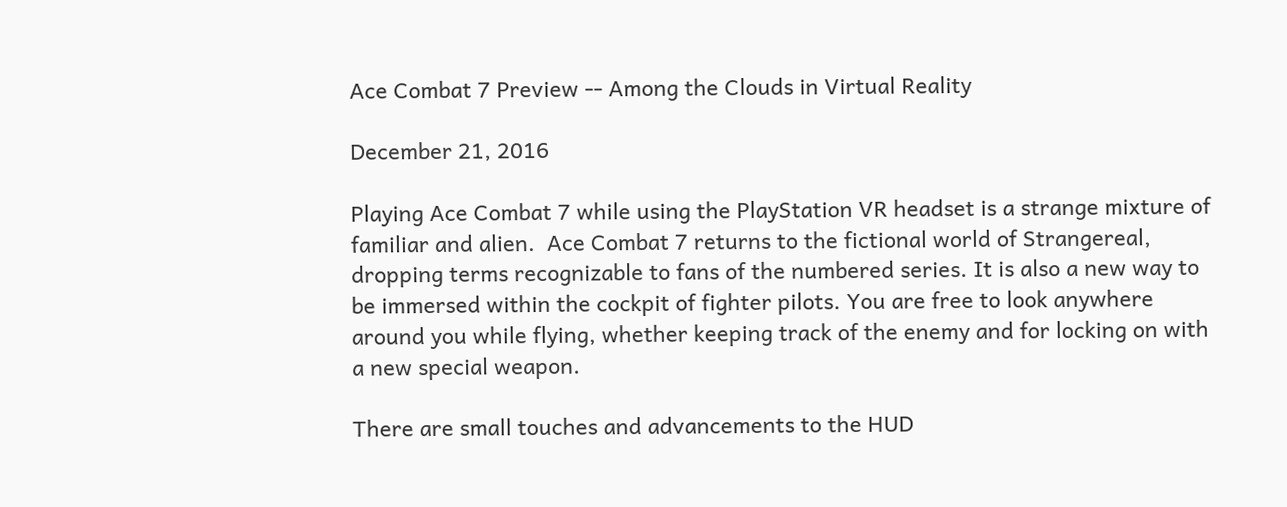Ace Combat 7 Preview -- Among the Clouds in Virtual Reality

December 21, 2016

Playing Ace Combat 7 while using the PlayStation VR headset is a strange mixture of familiar and alien.  Ace Combat 7 returns to the fictional world of Strangereal, dropping terms recognizable to fans of the numbered series. It is also a new way to be immersed within the cockpit of fighter pilots. You are free to look anywhere around you while flying, whether keeping track of the enemy and for locking on with a new special weapon.

There are small touches and advancements to the HUD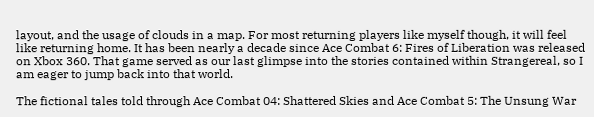layout, and the usage of clouds in a map. For most returning players like myself though, it will feel like returning home. It has been nearly a decade since Ace Combat 6: Fires of Liberation was released on Xbox 360. That game served as our last glimpse into the stories contained within Strangereal, so I am eager to jump back into that world.

The fictional tales told through Ace Combat 04: Shattered Skies and Ace Combat 5: The Unsung War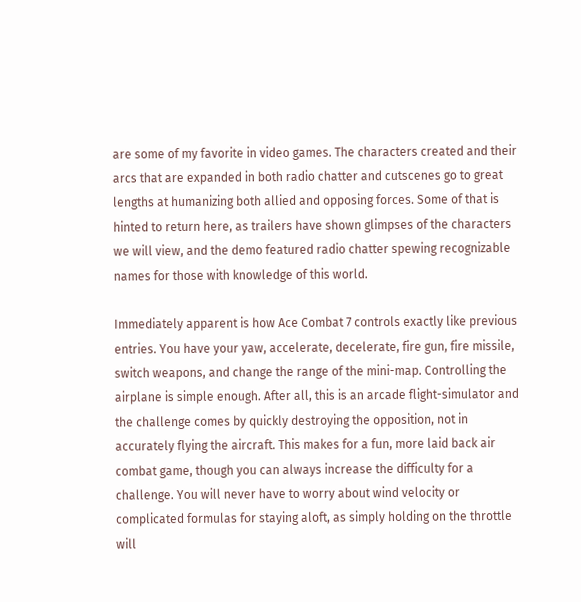are some of my favorite in video games. The characters created and their arcs that are expanded in both radio chatter and cutscenes go to great lengths at humanizing both allied and opposing forces. Some of that is hinted to return here, as trailers have shown glimpses of the characters we will view, and the demo featured radio chatter spewing recognizable names for those with knowledge of this world.

Immediately apparent is how Ace Combat 7 controls exactly like previous entries. You have your yaw, accelerate, decelerate, fire gun, fire missile, switch weapons, and change the range of the mini-map. Controlling the airplane is simple enough. After all, this is an arcade flight-simulator and the challenge comes by quickly destroying the opposition, not in accurately flying the aircraft. This makes for a fun, more laid back air combat game, though you can always increase the difficulty for a challenge. You will never have to worry about wind velocity or complicated formulas for staying aloft, as simply holding on the throttle will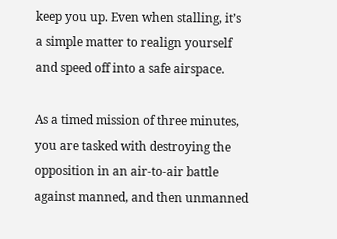keep you up. Even when stalling, it’s a simple matter to realign yourself and speed off into a safe airspace.

As a timed mission of three minutes, you are tasked with destroying the opposition in an air-to-air battle against manned, and then unmanned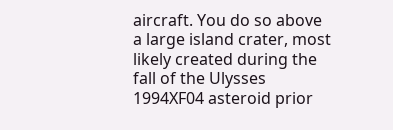aircraft. You do so above a large island crater, most likely created during the fall of the Ulysses 1994XF04 asteroid prior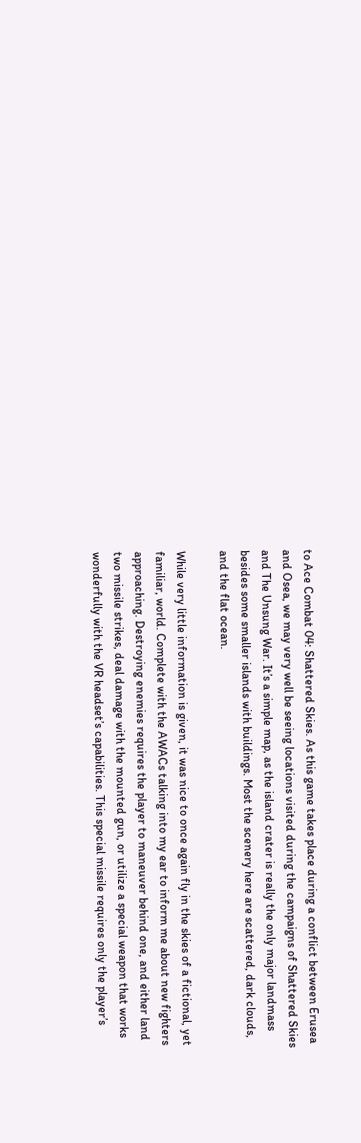to Ace Combat 04: Shattered Skies. As this game takes place during a conflict between Erusea and Osea, we may very well be seeing locations visited during the campaigns of Shattered Skies and The Unsung War. It’s a simple map, as the island crater is really the only major landmass besides some smaller islands with buildings. Most the scenery here are scattered, dark clouds, and the flat ocean.

While very little information is given, it was nice to once again fly in the skies of a fictional, yet familiar, world. Complete with the AWACs talking into my ear to inform me about new fighters approaching. Destroying enemies requires the player to maneuver behind one, and either land two missile strikes, deal damage with the mounted gun, or utilize a special weapon that works wonderfully with the VR headset’s capabilities. This special missile requires only the player’s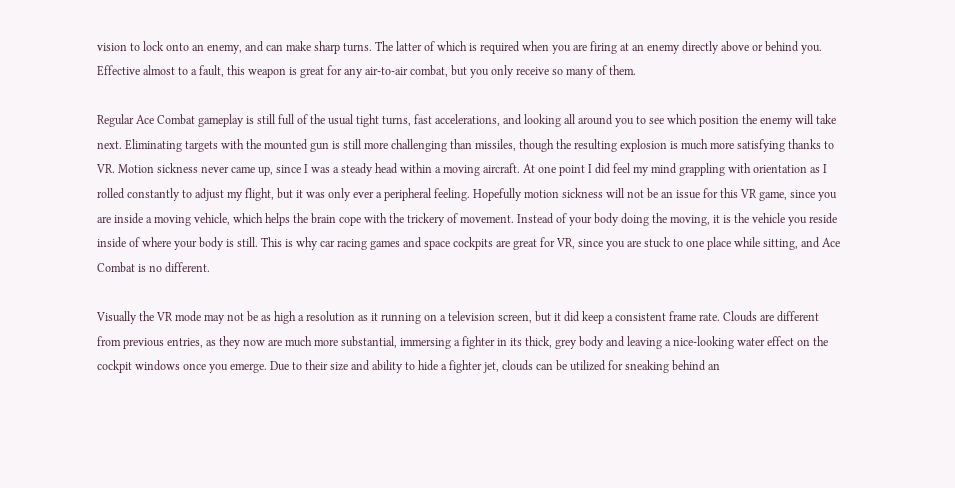vision to lock onto an enemy, and can make sharp turns. The latter of which is required when you are firing at an enemy directly above or behind you. Effective almost to a fault, this weapon is great for any air-to-air combat, but you only receive so many of them.

Regular Ace Combat gameplay is still full of the usual tight turns, fast accelerations, and looking all around you to see which position the enemy will take next. Eliminating targets with the mounted gun is still more challenging than missiles, though the resulting explosion is much more satisfying thanks to VR. Motion sickness never came up, since I was a steady head within a moving aircraft. At one point I did feel my mind grappling with orientation as I rolled constantly to adjust my flight, but it was only ever a peripheral feeling. Hopefully motion sickness will not be an issue for this VR game, since you are inside a moving vehicle, which helps the brain cope with the trickery of movement. Instead of your body doing the moving, it is the vehicle you reside inside of where your body is still. This is why car racing games and space cockpits are great for VR, since you are stuck to one place while sitting, and Ace Combat is no different.

Visually the VR mode may not be as high a resolution as it running on a television screen, but it did keep a consistent frame rate. Clouds are different from previous entries, as they now are much more substantial, immersing a fighter in its thick, grey body and leaving a nice-looking water effect on the cockpit windows once you emerge. Due to their size and ability to hide a fighter jet, clouds can be utilized for sneaking behind an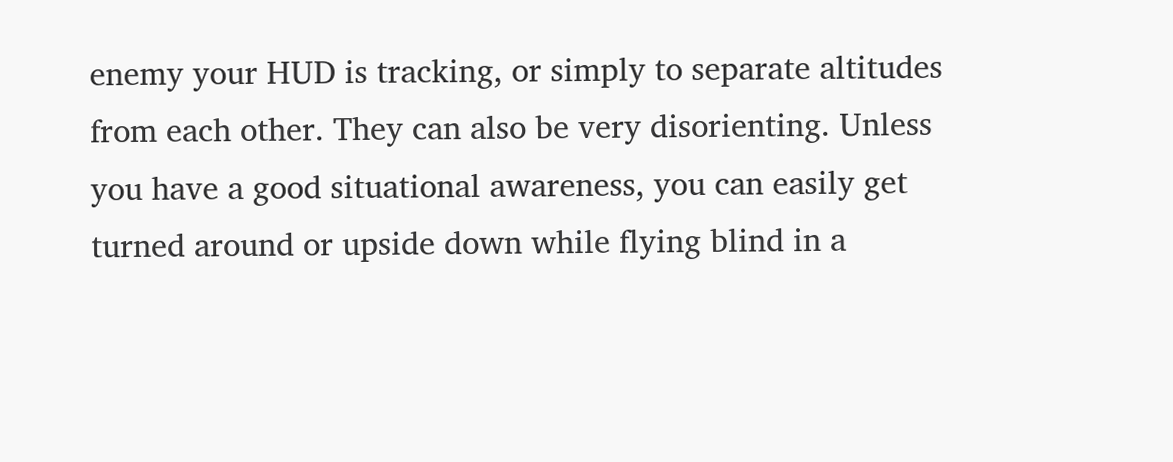enemy your HUD is tracking, or simply to separate altitudes from each other. They can also be very disorienting. Unless you have a good situational awareness, you can easily get turned around or upside down while flying blind in a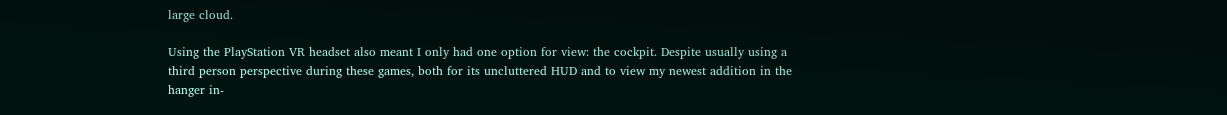large cloud.

Using the PlayStation VR headset also meant I only had one option for view: the cockpit. Despite usually using a third person perspective during these games, both for its uncluttered HUD and to view my newest addition in the hanger in-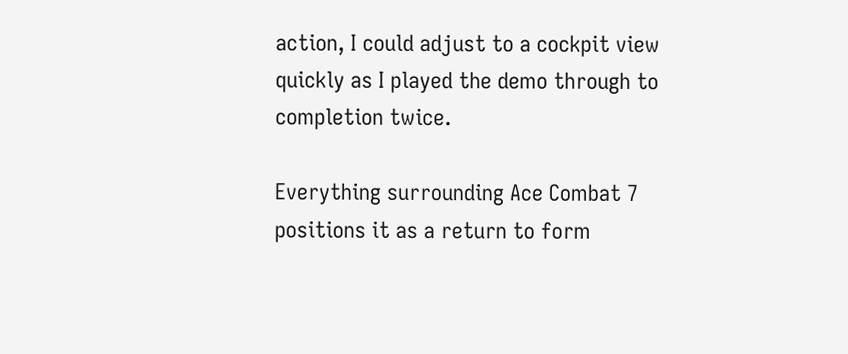action, I could adjust to a cockpit view quickly as I played the demo through to completion twice.

Everything surrounding Ace Combat 7 positions it as a return to form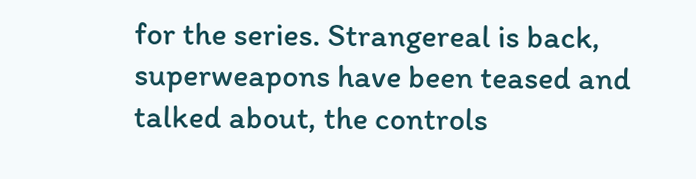for the series. Strangereal is back, superweapons have been teased and talked about, the controls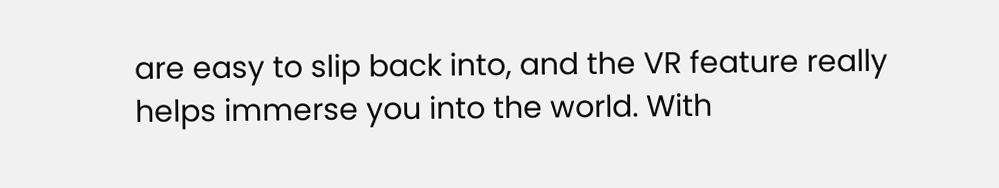are easy to slip back into, and the VR feature really helps immerse you into the world. With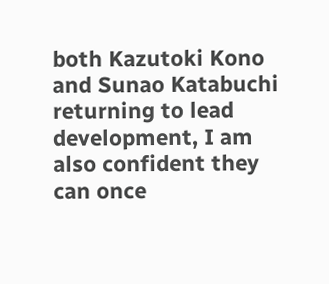both Kazutoki Kono and Sunao Katabuchi returning to lead development, I am also confident they can once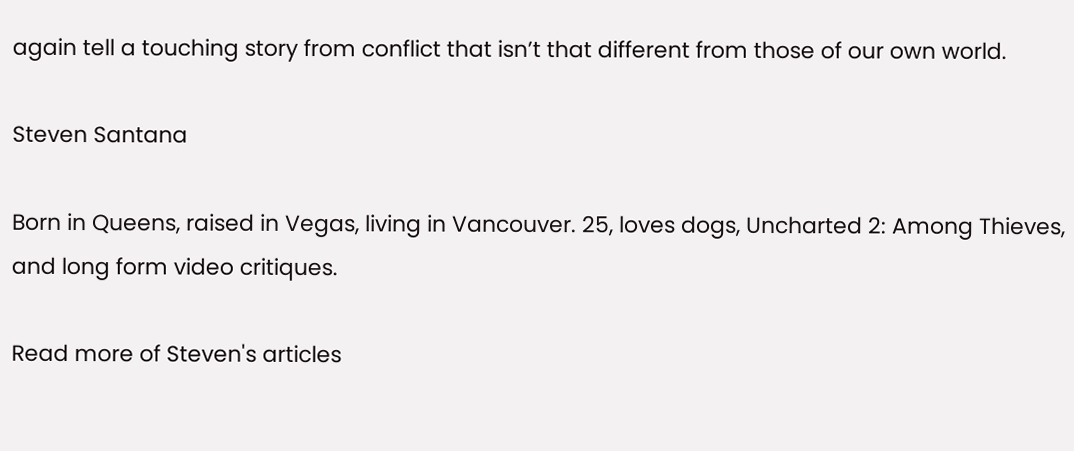again tell a touching story from conflict that isn’t that different from those of our own world.

Steven Santana

Born in Queens, raised in Vegas, living in Vancouver. 25, loves dogs, Uncharted 2: Among Thieves, and long form video critiques.

Read more of Steven's articles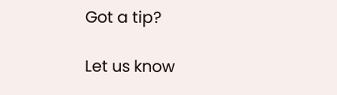Got a tip?

Let us know